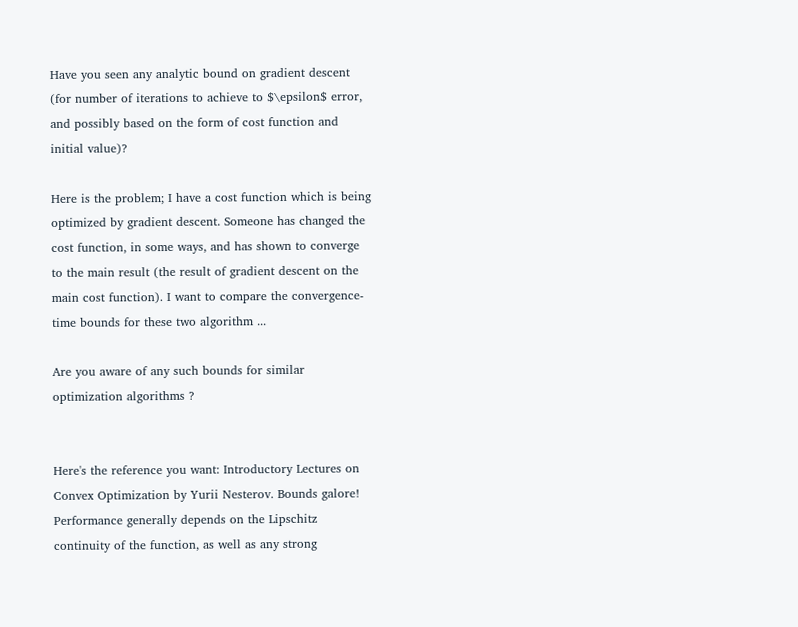Have you seen any analytic bound on gradient descent (for number of iterations to achieve to $\epsilon$ error, and possibly based on the form of cost function and initial value)?

Here is the problem; I have a cost function which is being optimized by gradient descent. Someone has changed the cost function, in some ways, and has shown to converge to the main result (the result of gradient descent on the main cost function). I want to compare the convergence-time bounds for these two algorithm ...

Are you aware of any such bounds for similar optimization algorithms ?


Here's the reference you want: Introductory Lectures on Convex Optimization by Yurii Nesterov. Bounds galore! Performance generally depends on the Lipschitz continuity of the function, as well as any strong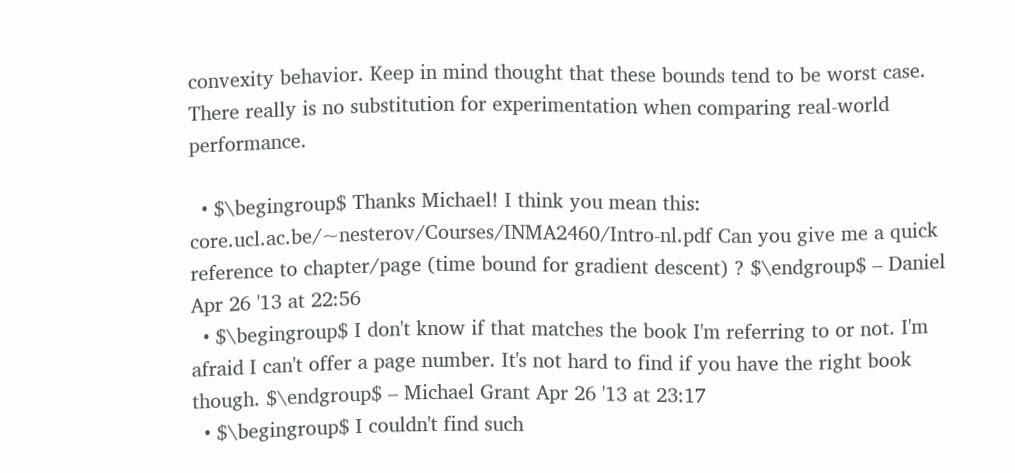convexity behavior. Keep in mind thought that these bounds tend to be worst case. There really is no substitution for experimentation when comparing real-world performance.

  • $\begingroup$ Thanks Michael! I think you mean this: core.ucl.ac.be/~nesterov/Courses/INMA2460/Intro-nl.pdf Can you give me a quick reference to chapter/page (time bound for gradient descent) ? $\endgroup$ – Daniel Apr 26 '13 at 22:56
  • $\begingroup$ I don't know if that matches the book I'm referring to or not. I'm afraid I can't offer a page number. It's not hard to find if you have the right book though. $\endgroup$ – Michael Grant Apr 26 '13 at 23:17
  • $\begingroup$ I couldn't find such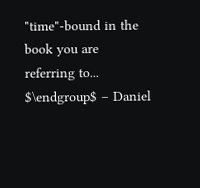"time"-bound in the book you are referring to... $\endgroup$ – Daniel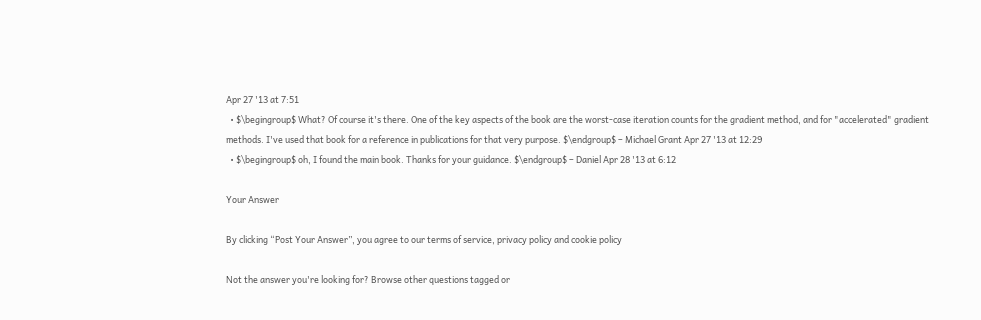Apr 27 '13 at 7:51
  • $\begingroup$ What? Of course it's there. One of the key aspects of the book are the worst-case iteration counts for the gradient method, and for "accelerated" gradient methods. I've used that book for a reference in publications for that very purpose. $\endgroup$ – Michael Grant Apr 27 '13 at 12:29
  • $\begingroup$ oh, I found the main book. Thanks for your guidance. $\endgroup$ – Daniel Apr 28 '13 at 6:12

Your Answer

By clicking “Post Your Answer”, you agree to our terms of service, privacy policy and cookie policy

Not the answer you're looking for? Browse other questions tagged or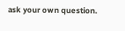ask your own question.